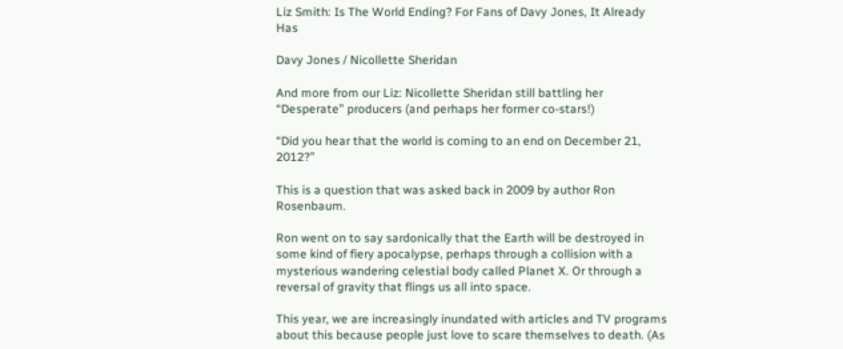Liz Smith: Is The World Ending? For Fans of Davy Jones, It Already Has

Davy Jones / Nicollette Sheridan

And more from our Liz: Nicollette Sheridan still battling her “Desperate” producers (and perhaps her former co-stars!)

“Did you hear that the world is coming to an end on December 21, 2012?”

This is a question that was asked back in 2009 by author Ron Rosenbaum.

Ron went on to say sardonically that the Earth will be destroyed in some kind of fiery apocalypse, perhaps through a collision with a mysterious wandering celestial body called Planet X. Or through a reversal of gravity that flings us all into space.

This year, we are increasingly inundated with articles and TV programs about this because people just love to scare themselves to death. (As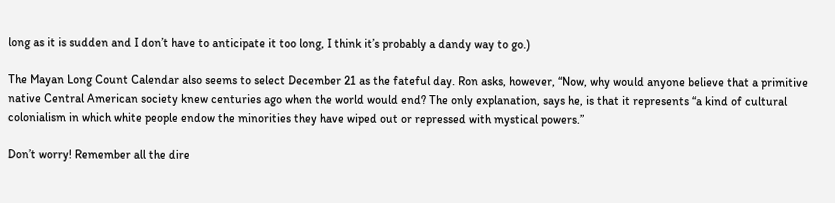long as it is sudden and I don’t have to anticipate it too long, I think it’s probably a dandy way to go.)

The Mayan Long Count Calendar also seems to select December 21 as the fateful day. Ron asks, however, “Now, why would anyone believe that a primitive native Central American society knew centuries ago when the world would end? The only explanation, says he, is that it represents “a kind of cultural colonialism in which white people endow the minorities they have wiped out or repressed with mystical powers.”

Don’t worry! Remember all the dire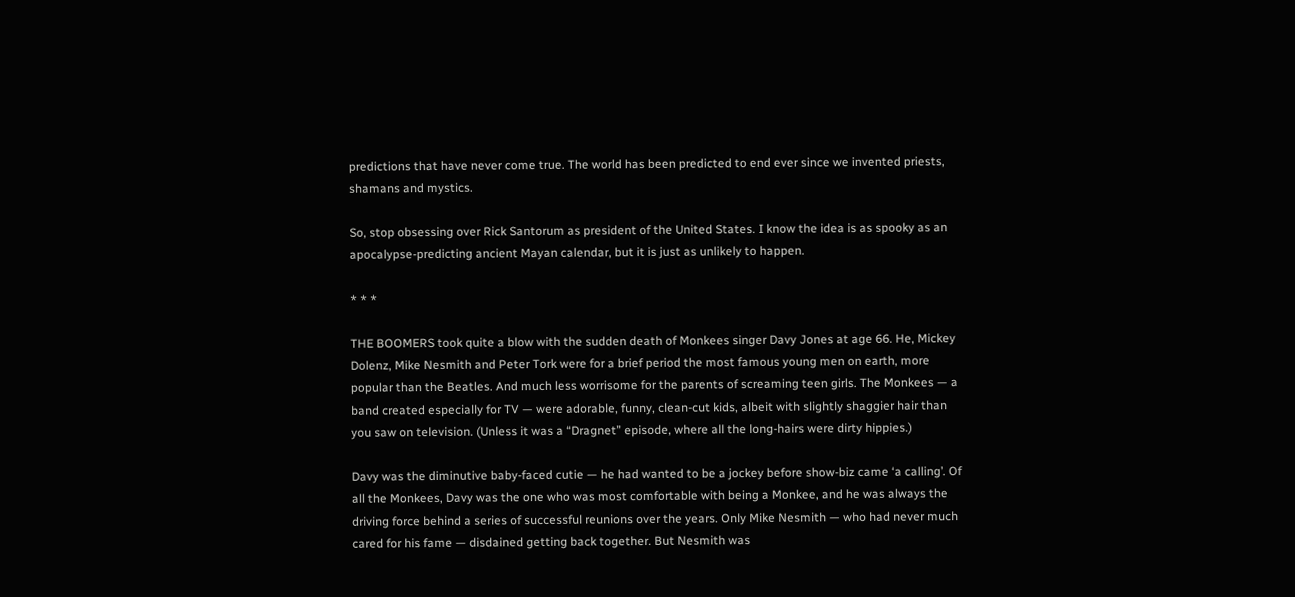predictions that have never come true. The world has been predicted to end ever since we invented priests, shamans and mystics.

So, stop obsessing over Rick Santorum as president of the United States. I know the idea is as spooky as an apocalypse-predicting ancient Mayan calendar, but it is just as unlikely to happen.

* * *

THE BOOMERS took quite a blow with the sudden death of Monkees singer Davy Jones at age 66. He, Mickey Dolenz, Mike Nesmith and Peter Tork were for a brief period the most famous young men on earth, more popular than the Beatles. And much less worrisome for the parents of screaming teen girls. The Monkees — a band created especially for TV — were adorable, funny, clean-cut kids, albeit with slightly shaggier hair than you saw on television. (Unless it was a “Dragnet” episode, where all the long-hairs were dirty hippies.)

Davy was the diminutive baby-faced cutie — he had wanted to be a jockey before show-biz came ‘a calling’. Of all the Monkees, Davy was the one who was most comfortable with being a Monkee, and he was always the driving force behind a series of successful reunions over the years. Only Mike Nesmith — who had never much cared for his fame — disdained getting back together. But Nesmith was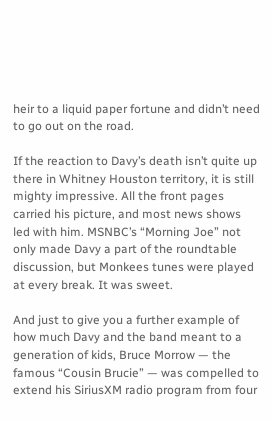heir to a liquid paper fortune and didn’t need to go out on the road.

If the reaction to Davy’s death isn’t quite up there in Whitney Houston territory, it is still mighty impressive. All the front pages carried his picture, and most news shows led with him. MSNBC’s “Morning Joe” not only made Davy a part of the roundtable discussion, but Monkees tunes were played at every break. It was sweet.

And just to give you a further example of how much Davy and the band meant to a generation of kids, Bruce Morrow — the famous “Cousin Brucie” — was compelled to extend his SiriusXM radio program from four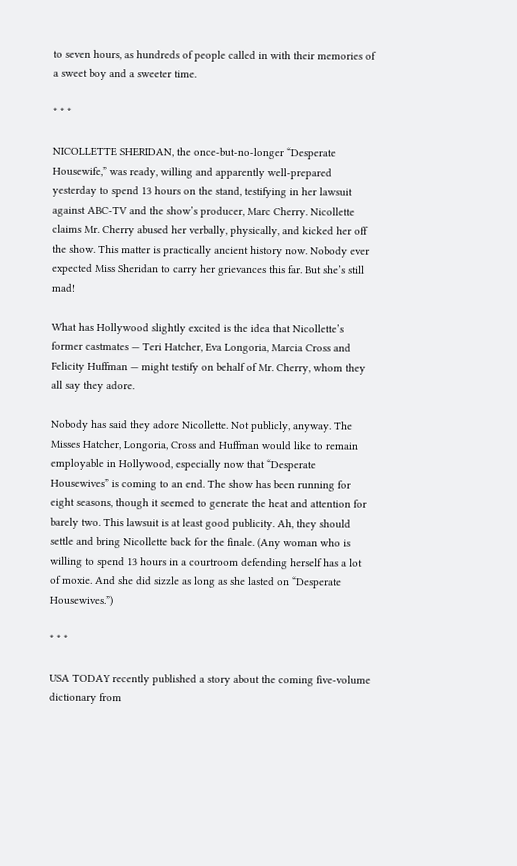to seven hours, as hundreds of people called in with their memories of a sweet boy and a sweeter time.

* * *

NICOLLETTE SHERIDAN, the once-but-no-longer “Desperate Housewife,” was ready, willing and apparently well-prepared yesterday to spend 13 hours on the stand, testifying in her lawsuit against ABC-TV and the show’s producer, Marc Cherry. Nicollette claims Mr. Cherry abused her verbally, physically, and kicked her off the show. This matter is practically ancient history now. Nobody ever expected Miss Sheridan to carry her grievances this far. But she’s still mad!

What has Hollywood slightly excited is the idea that Nicollette’s former castmates — Teri Hatcher, Eva Longoria, Marcia Cross and Felicity Huffman — might testify on behalf of Mr. Cherry, whom they all say they adore.

Nobody has said they adore Nicollette. Not publicly, anyway. The Misses Hatcher, Longoria, Cross and Huffman would like to remain employable in Hollywood, especially now that “Desperate Housewives” is coming to an end. The show has been running for eight seasons, though it seemed to generate the heat and attention for barely two. This lawsuit is at least good publicity. Ah, they should settle and bring Nicollette back for the finale. (Any woman who is willing to spend 13 hours in a courtroom defending herself has a lot of moxie. And she did sizzle as long as she lasted on “Desperate Housewives.”)

* * *

USA TODAY recently published a story about the coming five-volume dictionary from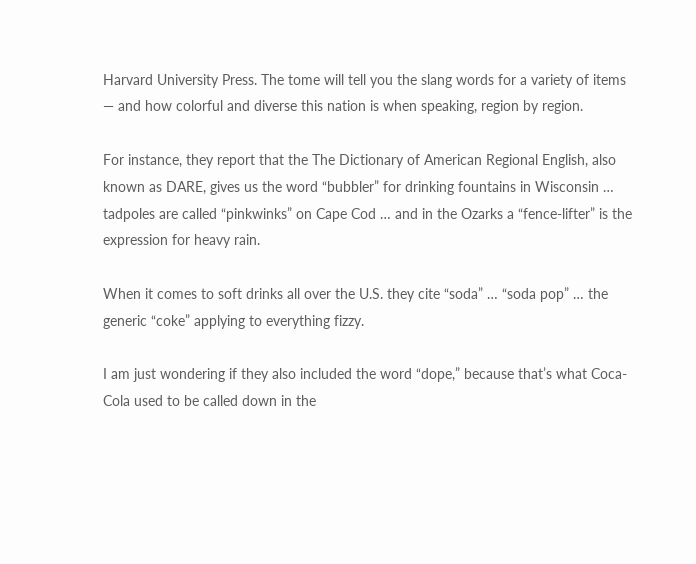Harvard University Press. The tome will tell you the slang words for a variety of items — and how colorful and diverse this nation is when speaking, region by region.

For instance, they report that the The Dictionary of American Regional English, also known as DARE, gives us the word “bubbler” for drinking fountains in Wisconsin … tadpoles are called “pinkwinks” on Cape Cod … and in the Ozarks a “fence-lifter” is the expression for heavy rain.

When it comes to soft drinks all over the U.S. they cite “soda” … “soda pop” … the generic “coke” applying to everything fizzy.

I am just wondering if they also included the word “dope,” because that’s what Coca-Cola used to be called down in the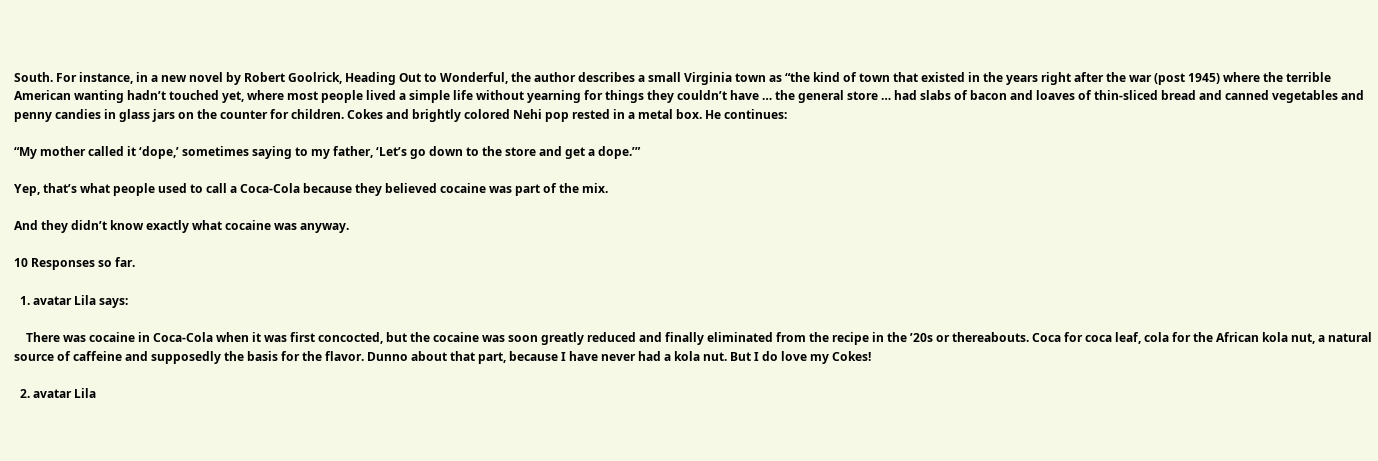South. For instance, in a new novel by Robert Goolrick, Heading Out to Wonderful, the author describes a small Virginia town as “the kind of town that existed in the years right after the war (post 1945) where the terrible American wanting hadn’t touched yet, where most people lived a simple life without yearning for things they couldn’t have … the general store … had slabs of bacon and loaves of thin-sliced bread and canned vegetables and penny candies in glass jars on the counter for children. Cokes and brightly colored Nehi pop rested in a metal box. He continues:

“My mother called it ‘dope,’ sometimes saying to my father, ‘Let’s go down to the store and get a dope.’”

Yep, that’s what people used to call a Coca-Cola because they believed cocaine was part of the mix.

And they didn’t know exactly what cocaine was anyway.

10 Responses so far.

  1. avatar Lila says:

    There was cocaine in Coca-Cola when it was first concocted, but the cocaine was soon greatly reduced and finally eliminated from the recipe in the ’20s or thereabouts. Coca for coca leaf, cola for the African kola nut, a natural source of caffeine and supposedly the basis for the flavor. Dunno about that part, because I have never had a kola nut. But I do love my Cokes!

  2. avatar Lila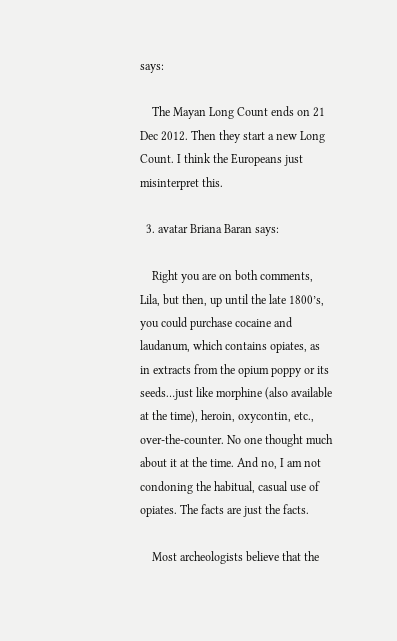says:

    The Mayan Long Count ends on 21 Dec 2012. Then they start a new Long Count. I think the Europeans just misinterpret this.

  3. avatar Briana Baran says:

    Right you are on both comments, Lila, but then, up until the late 1800’s, you could purchase cocaine and laudanum, which contains opiates, as in extracts from the opium poppy or its seeds…just like morphine (also available at the time), heroin, oxycontin, etc., over-the-counter. No one thought much about it at the time. And no, I am not condoning the habitual, casual use of opiates. The facts are just the facts.

    Most archeologists believe that the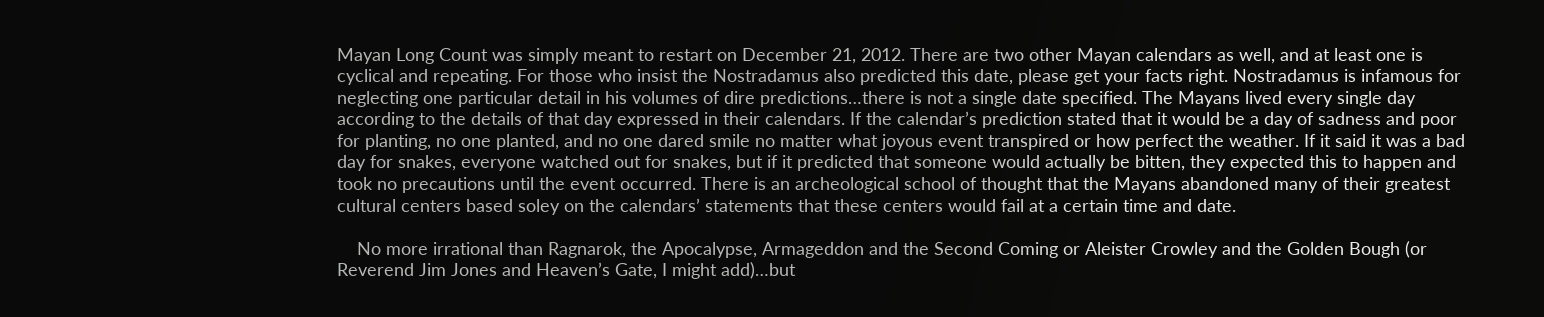Mayan Long Count was simply meant to restart on December 21, 2012. There are two other Mayan calendars as well, and at least one is cyclical and repeating. For those who insist the Nostradamus also predicted this date, please get your facts right. Nostradamus is infamous for neglecting one particular detail in his volumes of dire predictions…there is not a single date specified. The Mayans lived every single day according to the details of that day expressed in their calendars. If the calendar’s prediction stated that it would be a day of sadness and poor for planting, no one planted, and no one dared smile no matter what joyous event transpired or how perfect the weather. If it said it was a bad day for snakes, everyone watched out for snakes, but if it predicted that someone would actually be bitten, they expected this to happen and took no precautions until the event occurred. There is an archeological school of thought that the Mayans abandoned many of their greatest cultural centers based soley on the calendars’ statements that these centers would fail at a certain time and date.

    No more irrational than Ragnarok, the Apocalypse, Armageddon and the Second Coming or Aleister Crowley and the Golden Bough (or Reverend Jim Jones and Heaven’s Gate, I might add)…but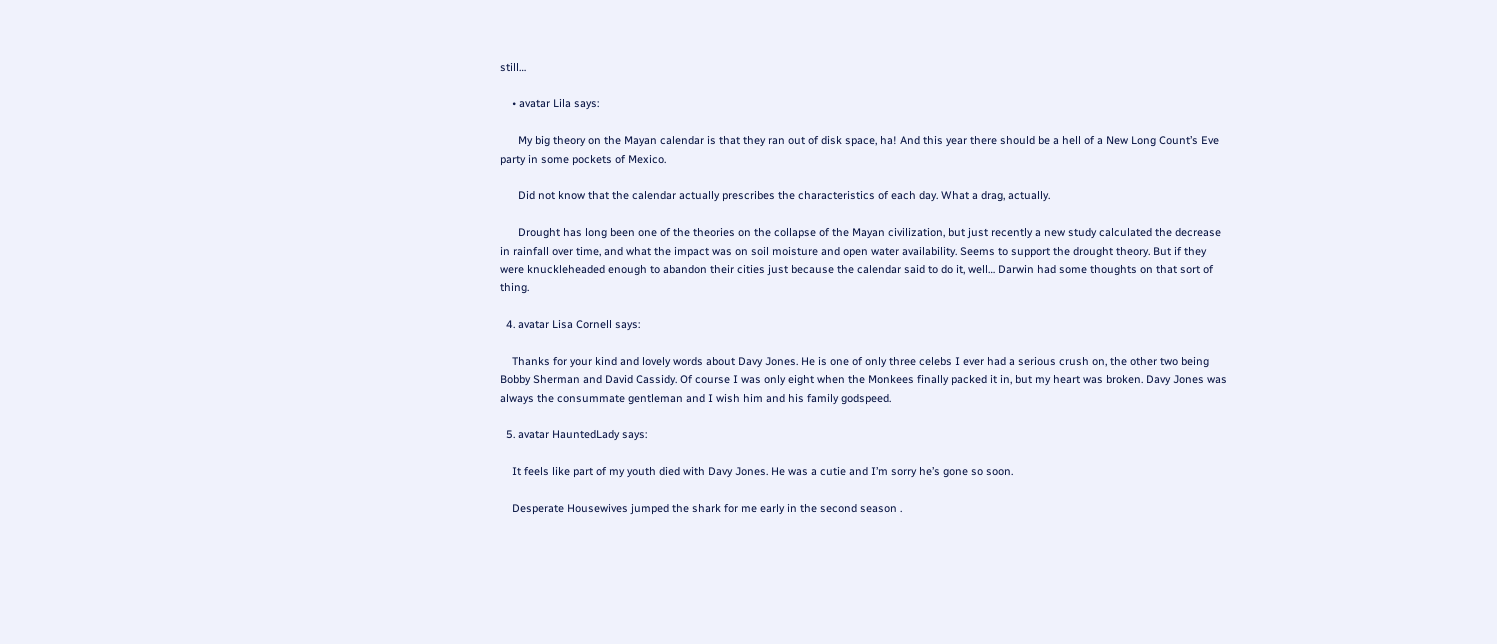still…

    • avatar Lila says:

      My big theory on the Mayan calendar is that they ran out of disk space, ha! And this year there should be a hell of a New Long Count’s Eve party in some pockets of Mexico.

      Did not know that the calendar actually prescribes the characteristics of each day. What a drag, actually.

      Drought has long been one of the theories on the collapse of the Mayan civilization, but just recently a new study calculated the decrease in rainfall over time, and what the impact was on soil moisture and open water availability. Seems to support the drought theory. But if they were knuckleheaded enough to abandon their cities just because the calendar said to do it, well… Darwin had some thoughts on that sort of thing.

  4. avatar Lisa Cornell says:

    Thanks for your kind and lovely words about Davy Jones. He is one of only three celebs I ever had a serious crush on, the other two being Bobby Sherman and David Cassidy. Of course I was only eight when the Monkees finally packed it in, but my heart was broken. Davy Jones was always the consummate gentleman and I wish him and his family godspeed.

  5. avatar HauntedLady says:

    It feels like part of my youth died with Davy Jones. He was a cutie and I’m sorry he’s gone so soon.

    Desperate Housewives jumped the shark for me early in the second season .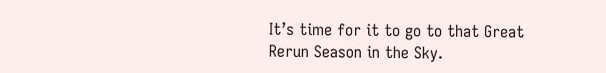It’s time for it to go to that Great Rerun Season in the Sky.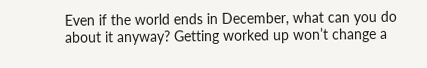Even if the world ends in December, what can you do about it anyway? Getting worked up won’t change a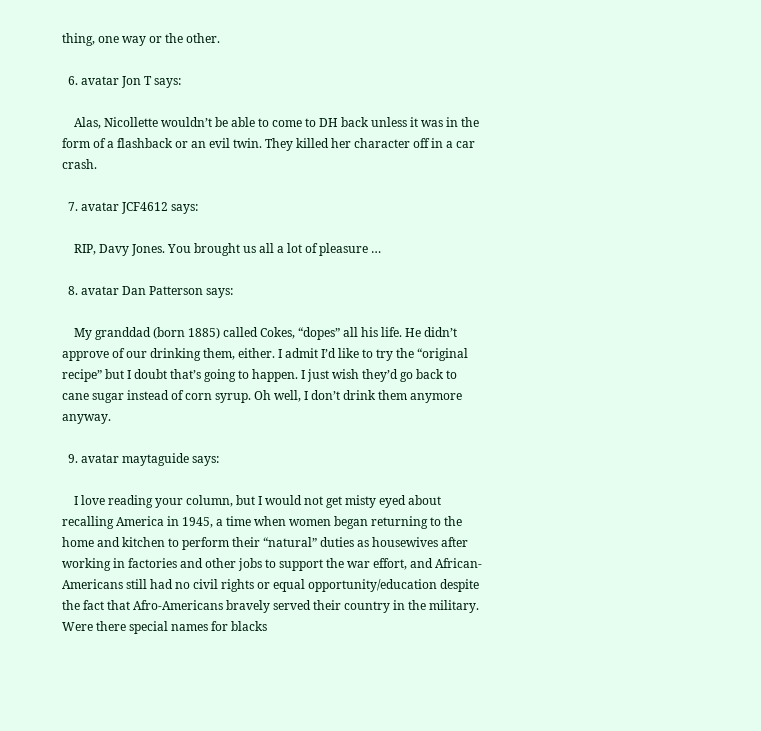thing, one way or the other.

  6. avatar Jon T says:

    Alas, Nicollette wouldn’t be able to come to DH back unless it was in the form of a flashback or an evil twin. They killed her character off in a car crash.

  7. avatar JCF4612 says:

    RIP, Davy Jones. You brought us all a lot of pleasure …

  8. avatar Dan Patterson says:

    My granddad (born 1885) called Cokes, “dopes” all his life. He didn’t approve of our drinking them, either. I admit I’d like to try the “original recipe” but I doubt that’s going to happen. I just wish they’d go back to cane sugar instead of corn syrup. Oh well, I don’t drink them anymore anyway.

  9. avatar maytaguide says:

    I love reading your column, but I would not get misty eyed about recalling America in 1945, a time when women began returning to the home and kitchen to perform their “natural” duties as housewives after working in factories and other jobs to support the war effort, and African-Americans still had no civil rights or equal opportunity/education despite the fact that Afro-Americans bravely served their country in the military. Were there special names for blacks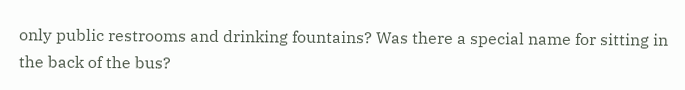only public restrooms and drinking fountains? Was there a special name for sitting in the back of the bus?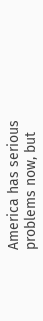America has serious problems now, but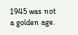1945 was not a golden age.